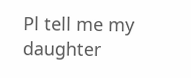Pl tell me my daughter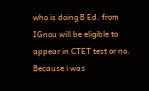who is doing B Ed. from IGnou will be eligible to appear in CTET test or no. Because i was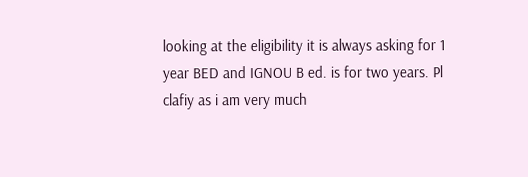looking at the eligibility it is always asking for 1 year BED and IGNOU B ed. is for two years. Pl clafiy as i am very much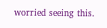worried seeing this.